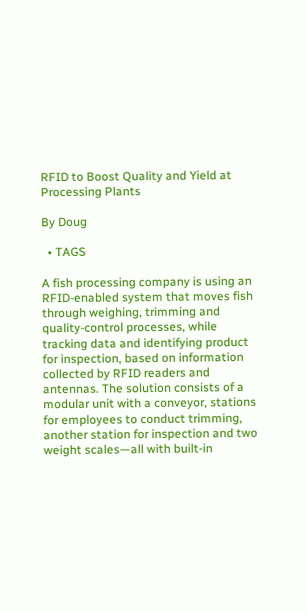RFID to Boost Quality and Yield at Processing Plants

By Doug

  • TAGS

A fish processing company is using an RFID-enabled system that moves fish through weighing, trimming and quality-control processes, while tracking data and identifying product for inspection, based on information collected by RFID readers and antennas. The solution consists of a modular unit with a conveyor, stations for employees to conduct trimming, another station for inspection and two weight scales—all with built-in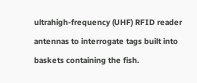ultrahigh-frequency (UHF) RFID reader antennas to interrogate tags built into baskets containing the fish.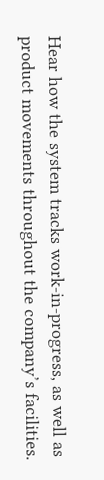Hear how the system tracks work-in-progress, as well as product movements throughout the company’s facilities.